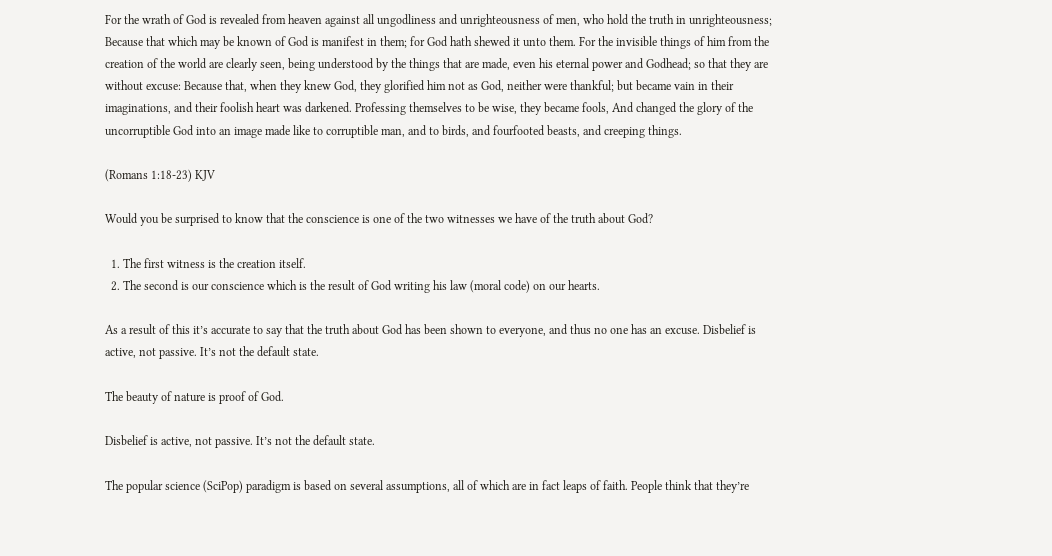For the wrath of God is revealed from heaven against all ungodliness and unrighteousness of men, who hold the truth in unrighteousness; Because that which may be known of God is manifest in them; for God hath shewed it unto them. For the invisible things of him from the creation of the world are clearly seen, being understood by the things that are made, even his eternal power and Godhead; so that they are without excuse: Because that, when they knew God, they glorified him not as God, neither were thankful; but became vain in their imaginations, and their foolish heart was darkened. Professing themselves to be wise, they became fools, And changed the glory of the uncorruptible God into an image made like to corruptible man, and to birds, and fourfooted beasts, and creeping things.

(Romans 1:18-23) KJV

Would you be surprised to know that the conscience is one of the two witnesses we have of the truth about God?

  1. The first witness is the creation itself.
  2. The second is our conscience which is the result of God writing his law (moral code) on our hearts.

As a result of this it’s accurate to say that the truth about God has been shown to everyone, and thus no one has an excuse. Disbelief is active, not passive. It’s not the default state.

The beauty of nature is proof of God.

Disbelief is active, not passive. It’s not the default state.

The popular science (SciPop) paradigm is based on several assumptions, all of which are in fact leaps of faith. People think that they’re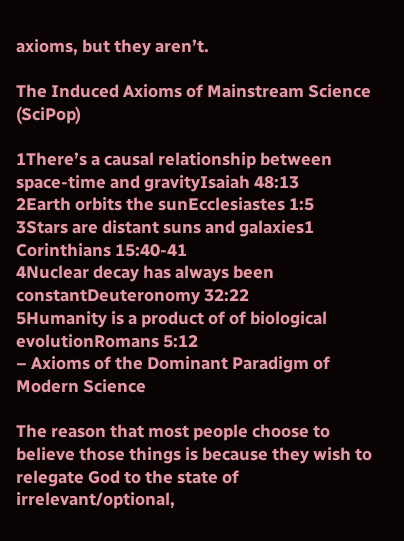axioms, but they aren’t.

The Induced Axioms of Mainstream Science (SciPop)

1There’s a causal relationship between space-time and gravityIsaiah 48:13
2Earth orbits the sunEcclesiastes 1:5
3Stars are distant suns and galaxies1 Corinthians 15:40-41
4Nuclear decay has always been constantDeuteronomy 32:22
5Humanity is a product of of biological evolutionRomans 5:12
– Axioms of the Dominant Paradigm of Modern Science

The reason that most people choose to believe those things is because they wish to relegate God to the state of irrelevant/optional,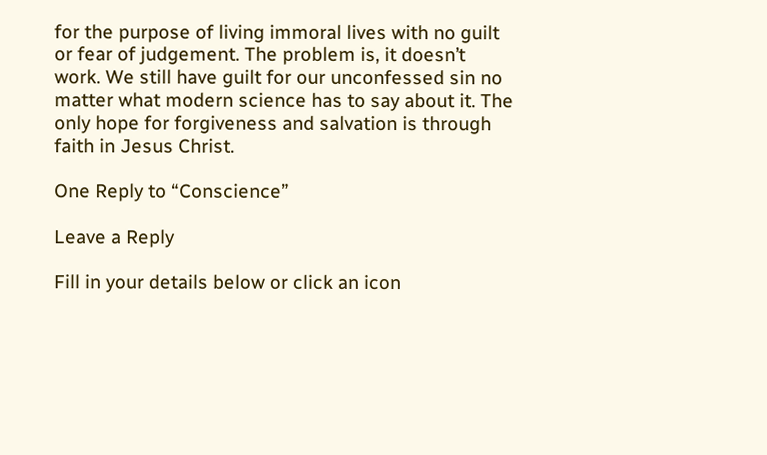for the purpose of living immoral lives with no guilt or fear of judgement. The problem is, it doesn’t work. We still have guilt for our unconfessed sin no matter what modern science has to say about it. The only hope for forgiveness and salvation is through faith in Jesus Christ.

One Reply to “Conscience”

Leave a Reply

Fill in your details below or click an icon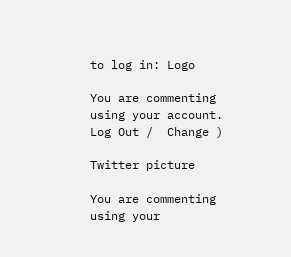to log in: Logo

You are commenting using your account. Log Out /  Change )

Twitter picture

You are commenting using your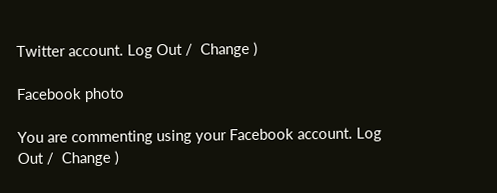Twitter account. Log Out /  Change )

Facebook photo

You are commenting using your Facebook account. Log Out /  Change )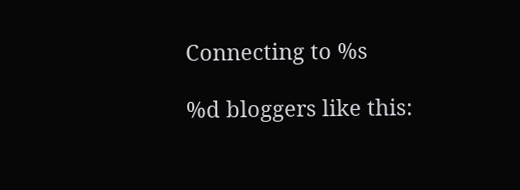Connecting to %s

%d bloggers like this: